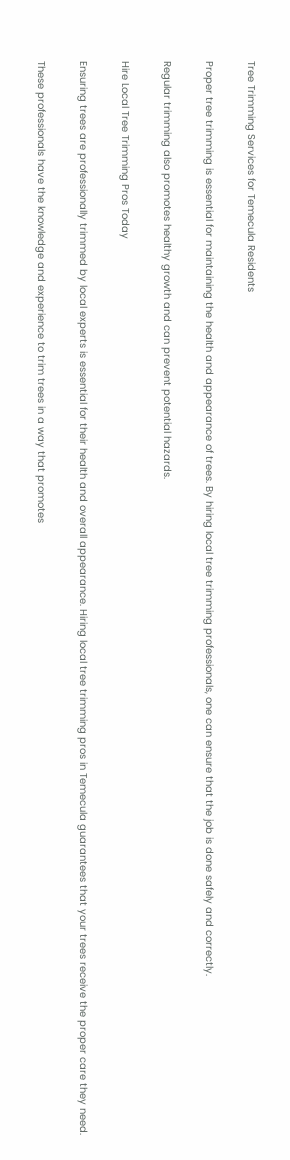Tree Trimming Services for Temecula Residents

Proper tree trimming is essential for maintaining the health and appearance of trees. By hiring local tree trimming professionals, one can ensure that the job is done safely and correctly.

Regular trimming also promotes healthy growth and can prevent potential hazards.

Hire Local Tree Trimming Pros Today

Ensuring trees are professionally trimmed by local experts is essential for their health and overall appearance. Hiring local tree trimming pros in Temecula guarantees that your trees receive the proper care they need.

These professionals have the knowledge and experience to trim trees in a way that promotes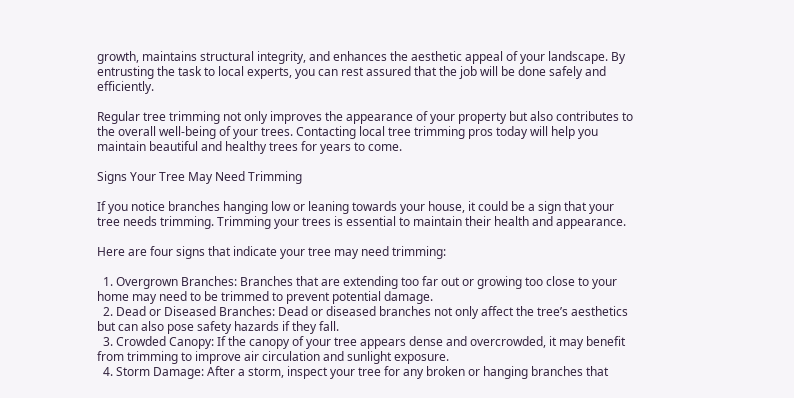growth, maintains structural integrity, and enhances the aesthetic appeal of your landscape. By entrusting the task to local experts, you can rest assured that the job will be done safely and efficiently.

Regular tree trimming not only improves the appearance of your property but also contributes to the overall well-being of your trees. Contacting local tree trimming pros today will help you maintain beautiful and healthy trees for years to come.

Signs Your Tree May Need Trimming

If you notice branches hanging low or leaning towards your house, it could be a sign that your tree needs trimming. Trimming your trees is essential to maintain their health and appearance.

Here are four signs that indicate your tree may need trimming:

  1. Overgrown Branches: Branches that are extending too far out or growing too close to your home may need to be trimmed to prevent potential damage.
  2. Dead or Diseased Branches: Dead or diseased branches not only affect the tree’s aesthetics but can also pose safety hazards if they fall.
  3. Crowded Canopy: If the canopy of your tree appears dense and overcrowded, it may benefit from trimming to improve air circulation and sunlight exposure.
  4. Storm Damage: After a storm, inspect your tree for any broken or hanging branches that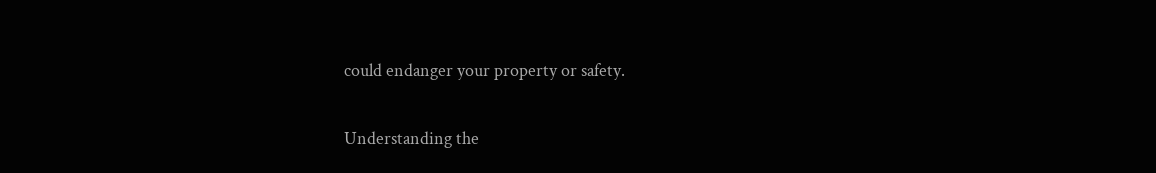could endanger your property or safety.

Understanding the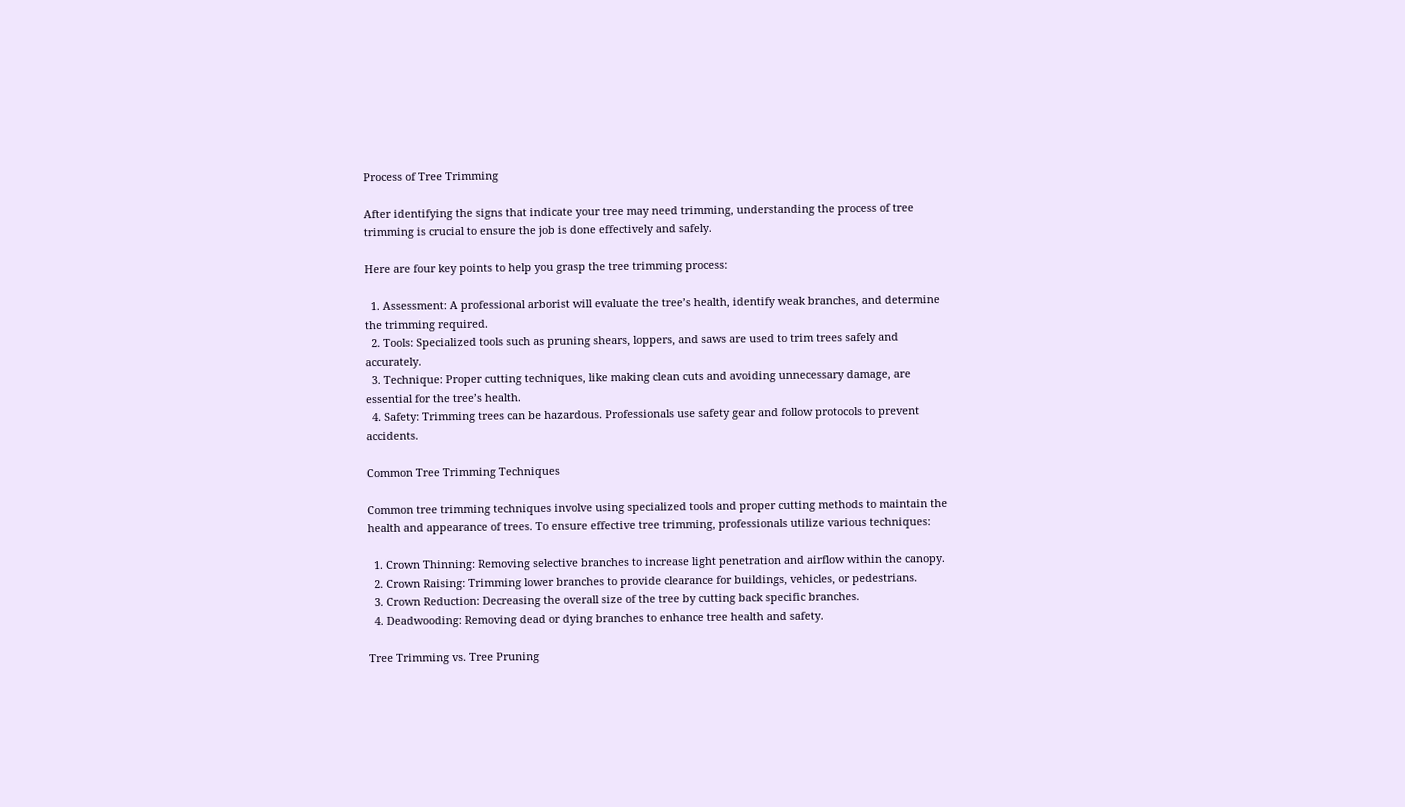Process of Tree Trimming

After identifying the signs that indicate your tree may need trimming, understanding the process of tree trimming is crucial to ensure the job is done effectively and safely.

Here are four key points to help you grasp the tree trimming process:

  1. Assessment: A professional arborist will evaluate the tree’s health, identify weak branches, and determine the trimming required.
  2. Tools: Specialized tools such as pruning shears, loppers, and saws are used to trim trees safely and accurately.
  3. Technique: Proper cutting techniques, like making clean cuts and avoiding unnecessary damage, are essential for the tree’s health.
  4. Safety: Trimming trees can be hazardous. Professionals use safety gear and follow protocols to prevent accidents.

Common Tree Trimming Techniques

Common tree trimming techniques involve using specialized tools and proper cutting methods to maintain the health and appearance of trees. To ensure effective tree trimming, professionals utilize various techniques:

  1. Crown Thinning: Removing selective branches to increase light penetration and airflow within the canopy.
  2. Crown Raising: Trimming lower branches to provide clearance for buildings, vehicles, or pedestrians.
  3. Crown Reduction: Decreasing the overall size of the tree by cutting back specific branches.
  4. Deadwooding: Removing dead or dying branches to enhance tree health and safety.

Tree Trimming vs. Tree Pruning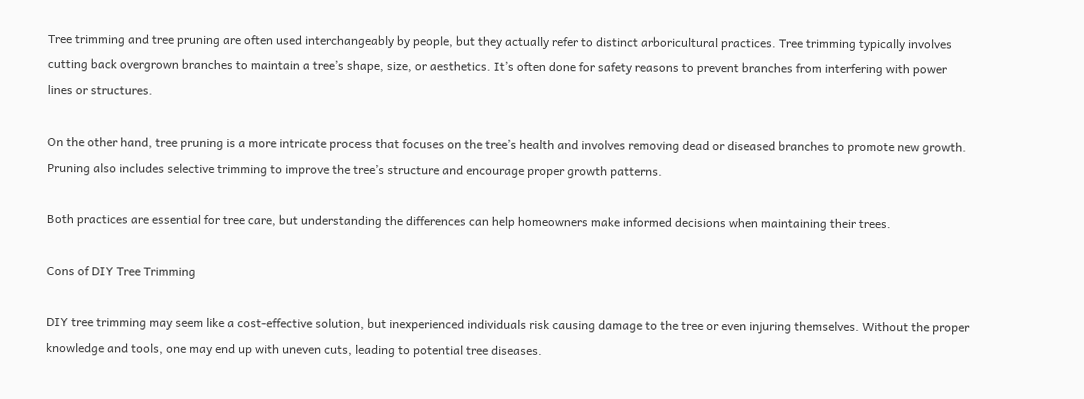Tree trimming and tree pruning are often used interchangeably by people, but they actually refer to distinct arboricultural practices. Tree trimming typically involves cutting back overgrown branches to maintain a tree’s shape, size, or aesthetics. It’s often done for safety reasons to prevent branches from interfering with power lines or structures.

On the other hand, tree pruning is a more intricate process that focuses on the tree’s health and involves removing dead or diseased branches to promote new growth. Pruning also includes selective trimming to improve the tree’s structure and encourage proper growth patterns.

Both practices are essential for tree care, but understanding the differences can help homeowners make informed decisions when maintaining their trees.

Cons of DIY Tree Trimming

DIY tree trimming may seem like a cost-effective solution, but inexperienced individuals risk causing damage to the tree or even injuring themselves. Without the proper knowledge and tools, one may end up with uneven cuts, leading to potential tree diseases.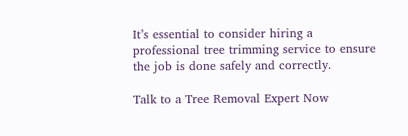It’s essential to consider hiring a professional tree trimming service to ensure the job is done safely and correctly.

Talk to a Tree Removal Expert Now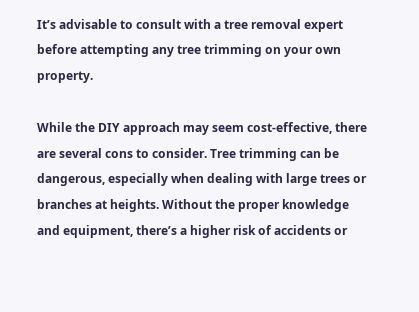It’s advisable to consult with a tree removal expert before attempting any tree trimming on your own property.

While the DIY approach may seem cost-effective, there are several cons to consider. Tree trimming can be dangerous, especially when dealing with large trees or branches at heights. Without the proper knowledge and equipment, there’s a higher risk of accidents or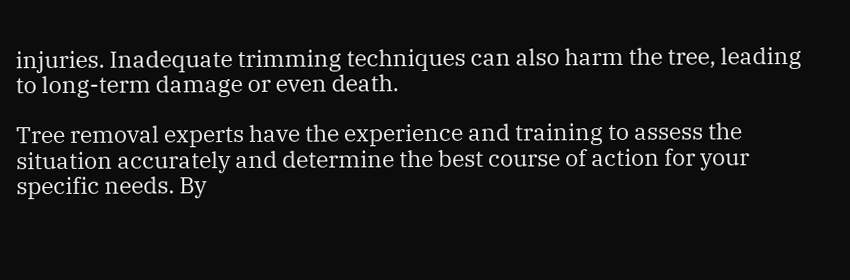injuries. Inadequate trimming techniques can also harm the tree, leading to long-term damage or even death.

Tree removal experts have the experience and training to assess the situation accurately and determine the best course of action for your specific needs. By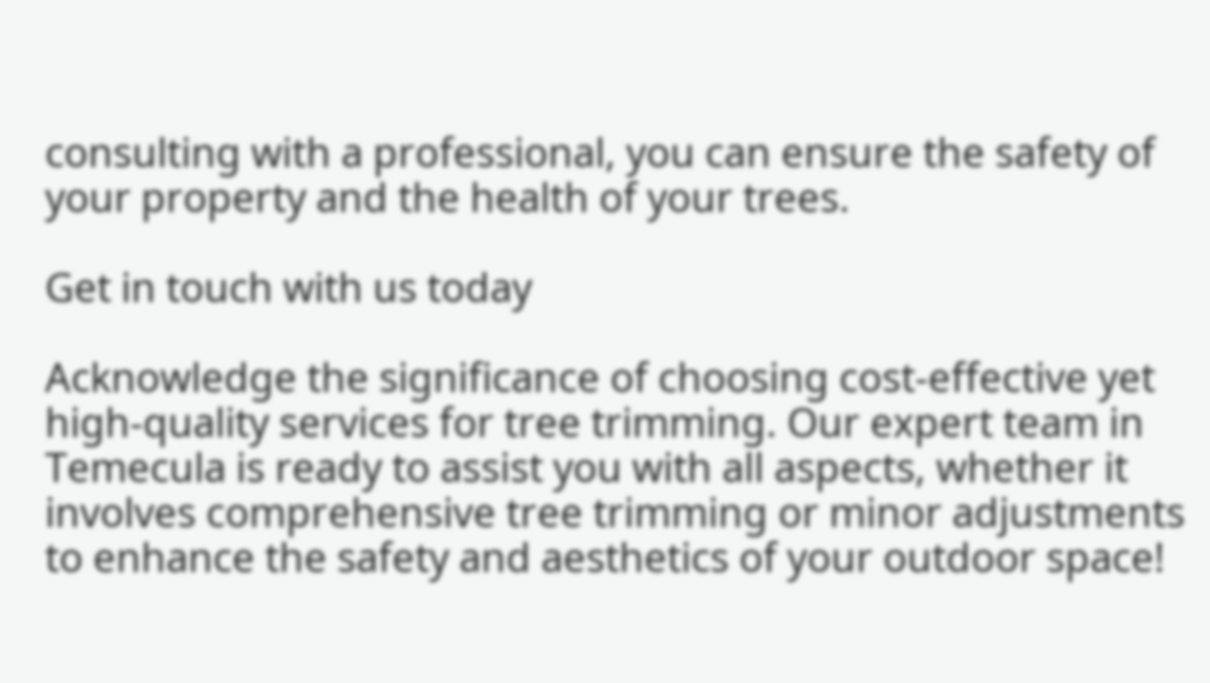consulting with a professional, you can ensure the safety of your property and the health of your trees.

Get in touch with us today

Acknowledge the significance of choosing cost-effective yet high-quality services for tree trimming. Our expert team in Temecula is ready to assist you with all aspects, whether it involves comprehensive tree trimming or minor adjustments to enhance the safety and aesthetics of your outdoor space!